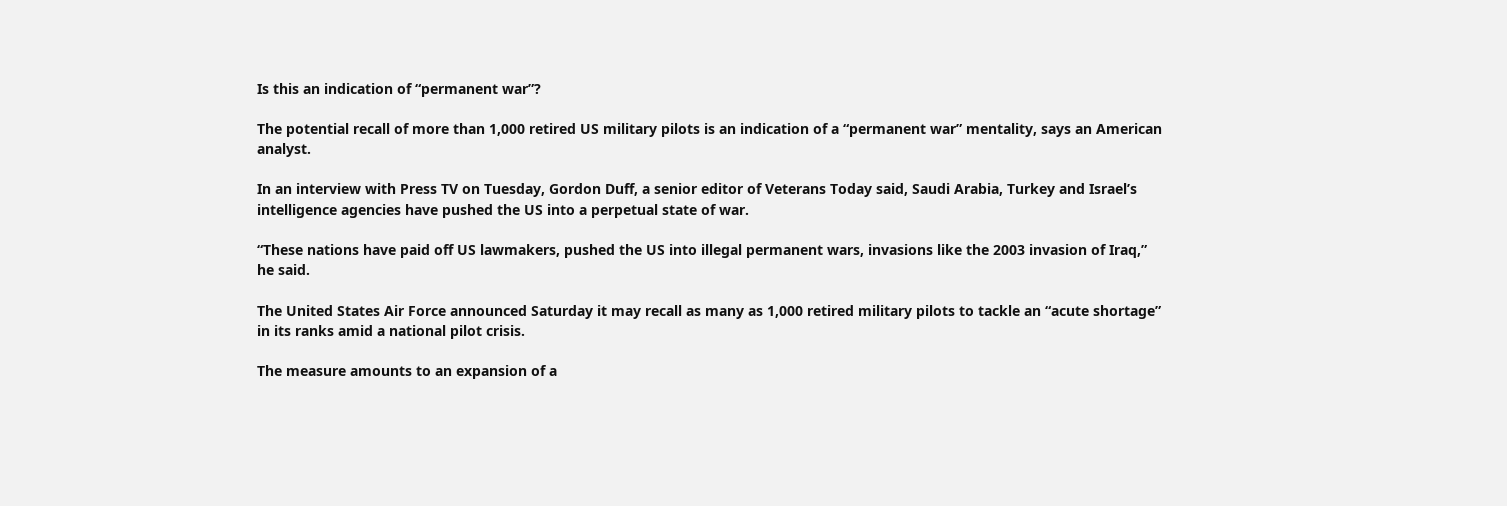Is this an indication of “permanent war”?

The potential recall of more than 1,000 retired US military pilots is an indication of a “permanent war” mentality, says an American analyst.

In an interview with Press TV on Tuesday, Gordon Duff, a senior editor of Veterans Today said, Saudi Arabia, Turkey and Israel’s intelligence agencies have pushed the US into a perpetual state of war.

“These nations have paid off US lawmakers, pushed the US into illegal permanent wars, invasions like the 2003 invasion of Iraq,” he said.

The United States Air Force announced Saturday it may recall as many as 1,000 retired military pilots to tackle an “acute shortage” in its ranks amid a national pilot crisis.

The measure amounts to an expansion of a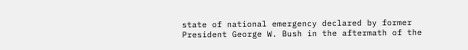state of national emergency declared by former President George W. Bush in the aftermath of the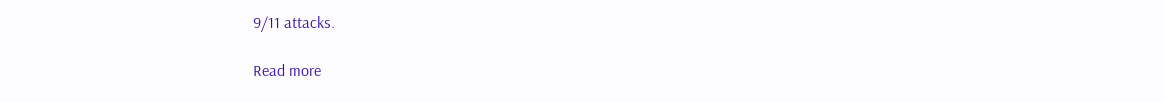9/11 attacks.

Read more